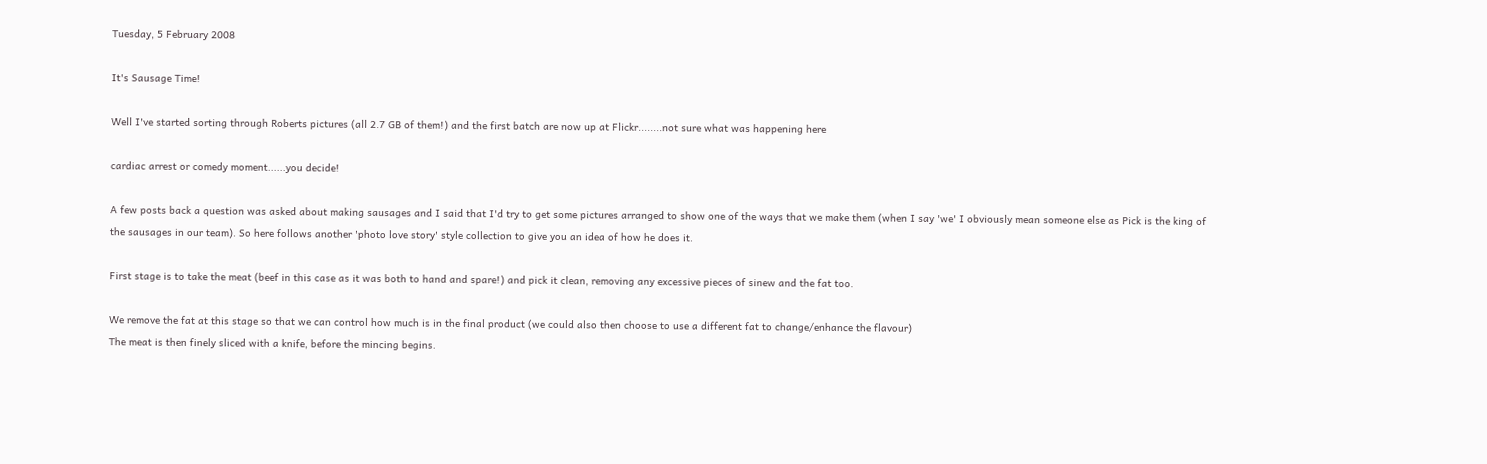Tuesday, 5 February 2008

It's Sausage Time!

Well I've started sorting through Roberts pictures (all 2.7 GB of them!) and the first batch are now up at Flickr........not sure what was happening here

cardiac arrest or comedy moment......you decide!

A few posts back a question was asked about making sausages and I said that I'd try to get some pictures arranged to show one of the ways that we make them (when I say 'we' I obviously mean someone else as Pick is the king of the sausages in our team). So here follows another 'photo love story' style collection to give you an idea of how he does it.

First stage is to take the meat (beef in this case as it was both to hand and spare!) and pick it clean, removing any excessive pieces of sinew and the fat too.

We remove the fat at this stage so that we can control how much is in the final product (we could also then choose to use a different fat to change/enhance the flavour)
The meat is then finely sliced with a knife, before the mincing begins.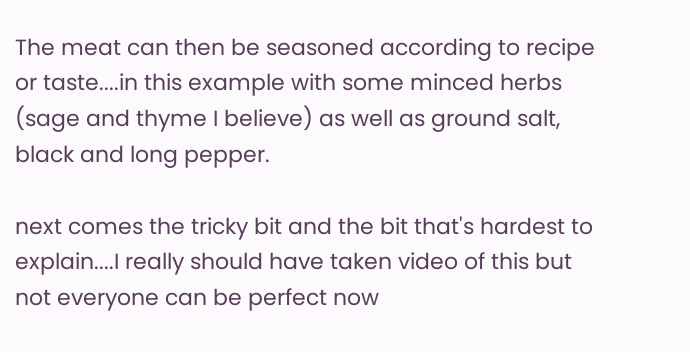The meat can then be seasoned according to recipe or taste....in this example with some minced herbs (sage and thyme I believe) as well as ground salt, black and long pepper.

next comes the tricky bit and the bit that's hardest to explain....I really should have taken video of this but not everyone can be perfect now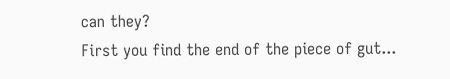can they?
First you find the end of the piece of gut...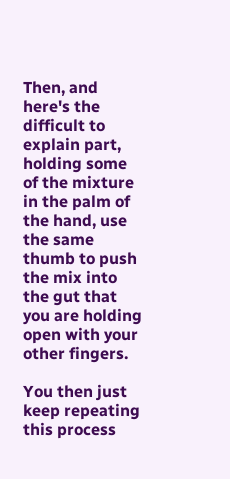Then, and here's the difficult to explain part, holding some of the mixture in the palm of the hand, use the same thumb to push the mix into the gut that you are holding open with your other fingers.

You then just keep repeating this process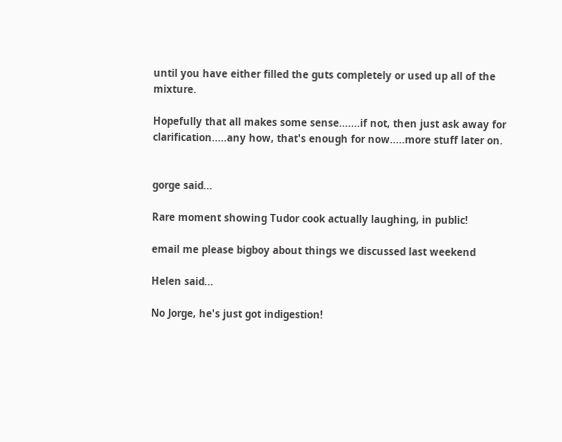until you have either filled the guts completely or used up all of the mixture.

Hopefully that all makes some sense.......if not, then just ask away for clarification.....any how, that's enough for now.....more stuff later on.


gorge said...

Rare moment showing Tudor cook actually laughing, in public!

email me please bigboy about things we discussed last weekend

Helen said...

No Jorge, he's just got indigestion!